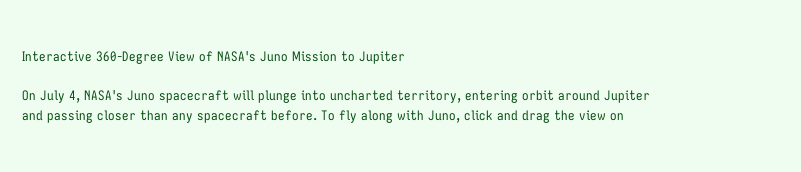Interactive 360-Degree View of NASA's Juno Mission to Jupiter

On July 4, NASA's Juno spacecraft will plunge into uncharted territory, entering orbit around Jupiter and passing closer than any spacecraft before. To fly along with Juno, click and drag the view on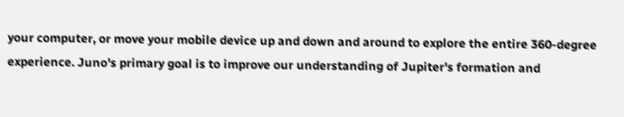your computer, or move your mobile device up and down and around to explore the entire 360-degree experience. Juno's primary goal is to improve our understanding of Jupiter's formation and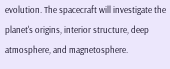evolution. The spacecraft will investigate the planet's origins, interior structure, deep atmosphere, and magnetosphere.